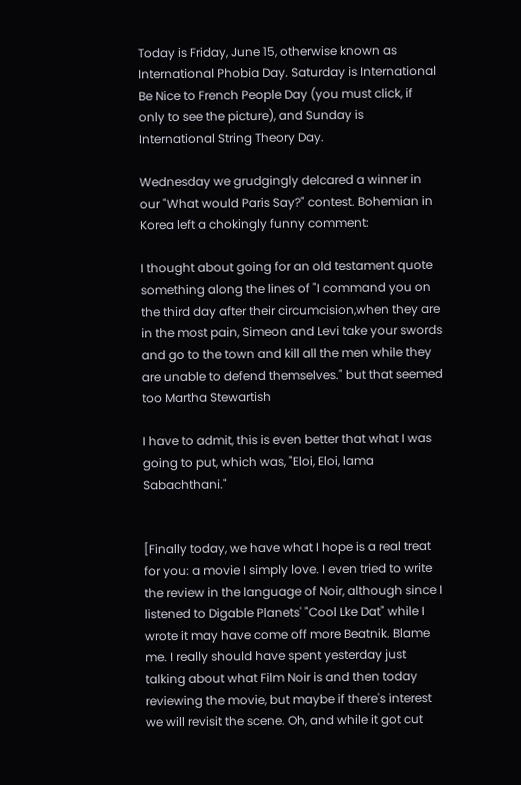Today is Friday, June 15, otherwise known as International Phobia Day. Saturday is International Be Nice to French People Day (you must click, if only to see the picture), and Sunday is International String Theory Day.

Wednesday we grudgingly delcared a winner in our "What would Paris Say?" contest. Bohemian in Korea left a chokingly funny comment:

I thought about going for an old testament quote something along the lines of "I command you on the third day after their circumcision,when they are in the most pain, Simeon and Levi take your swords and go to the town and kill all the men while they are unable to defend themselves." but that seemed too Martha Stewartish

I have to admit, this is even better that what I was going to put, which was, "Eloi, Eloi, lama Sabachthani."


[Finally today, we have what I hope is a real treat for you: a movie I simply love. I even tried to write the review in the language of Noir, although since I listened to Digable Planets' "Cool Lke Dat" while I wrote it may have come off more Beatnik. Blame me. I really should have spent yesterday just talking about what Film Noir is and then today reviewing the movie, but maybe if there's interest we will revisit the scene. Oh, and while it got cut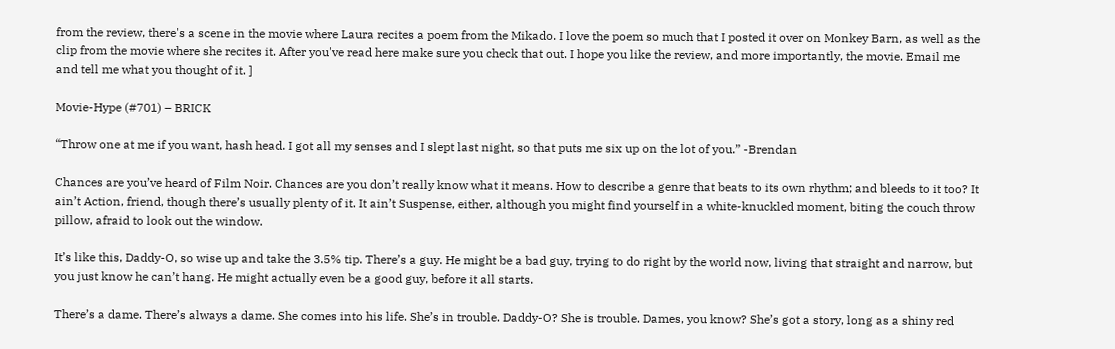from the review, there's a scene in the movie where Laura recites a poem from the Mikado. I love the poem so much that I posted it over on Monkey Barn, as well as the clip from the movie where she recites it. After you've read here make sure you check that out. I hope you like the review, and more importantly, the movie. Email me and tell me what you thought of it. ]

Movie-Hype (#701) – BRICK

“Throw one at me if you want, hash head. I got all my senses and I slept last night, so that puts me six up on the lot of you.” -Brendan

Chances are you’ve heard of Film Noir. Chances are you don’t really know what it means. How to describe a genre that beats to its own rhythm; and bleeds to it too? It ain’t Action, friend, though there’s usually plenty of it. It ain’t Suspense, either, although you might find yourself in a white-knuckled moment, biting the couch throw pillow, afraid to look out the window.

It’s like this, Daddy-O, so wise up and take the 3.5% tip. There’s a guy. He might be a bad guy, trying to do right by the world now, living that straight and narrow, but you just know he can’t hang. He might actually even be a good guy, before it all starts.

There’s a dame. There’s always a dame. She comes into his life. She’s in trouble. Daddy-O? She is trouble. Dames, you know? She’s got a story, long as a shiny red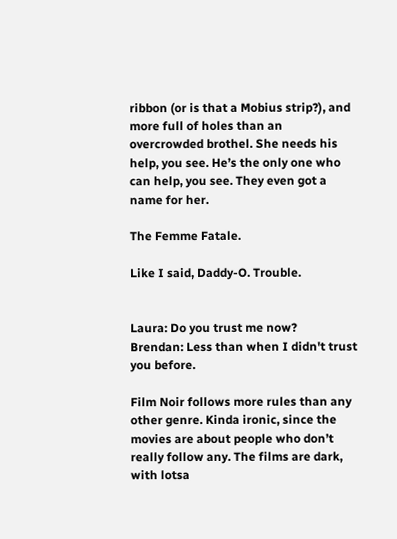ribbon (or is that a Mobius strip?), and more full of holes than an overcrowded brothel. She needs his help, you see. He’s the only one who can help, you see. They even got a name for her.

The Femme Fatale.

Like I said, Daddy-O. Trouble.


Laura: Do you trust me now?
Brendan: Less than when I didn't trust you before.

Film Noir follows more rules than any other genre. Kinda ironic, since the movies are about people who don’t really follow any. The films are dark, with lotsa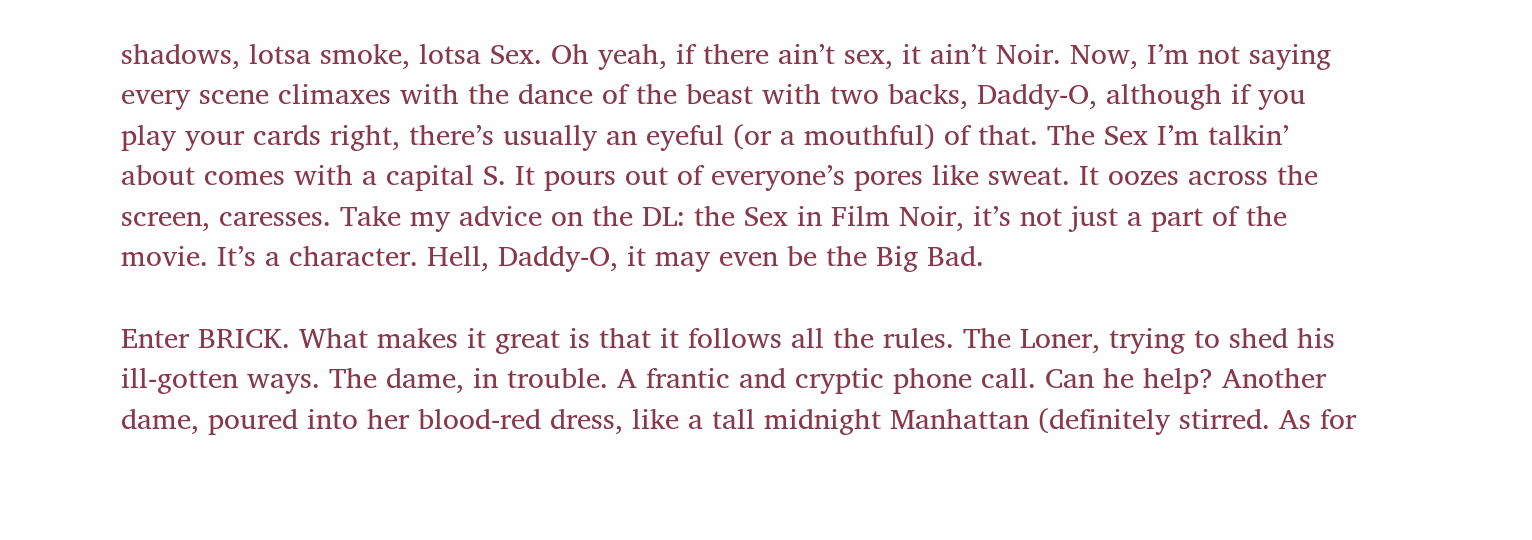shadows, lotsa smoke, lotsa Sex. Oh yeah, if there ain’t sex, it ain’t Noir. Now, I’m not saying every scene climaxes with the dance of the beast with two backs, Daddy-O, although if you play your cards right, there’s usually an eyeful (or a mouthful) of that. The Sex I’m talkin’ about comes with a capital S. It pours out of everyone’s pores like sweat. It oozes across the screen, caresses. Take my advice on the DL: the Sex in Film Noir, it’s not just a part of the movie. It’s a character. Hell, Daddy-O, it may even be the Big Bad.

Enter BRICK. What makes it great is that it follows all the rules. The Loner, trying to shed his ill-gotten ways. The dame, in trouble. A frantic and cryptic phone call. Can he help? Another dame, poured into her blood-red dress, like a tall midnight Manhattan (definitely stirred. As for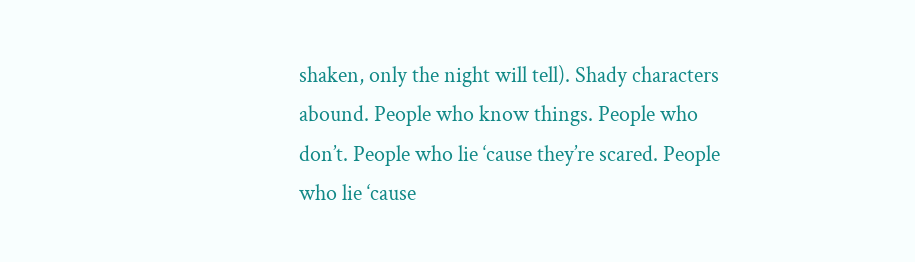shaken, only the night will tell). Shady characters abound. People who know things. People who don’t. People who lie ‘cause they’re scared. People who lie ‘cause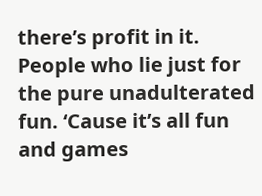there’s profit in it. People who lie just for the pure unadulterated fun. ‘Cause it’s all fun and games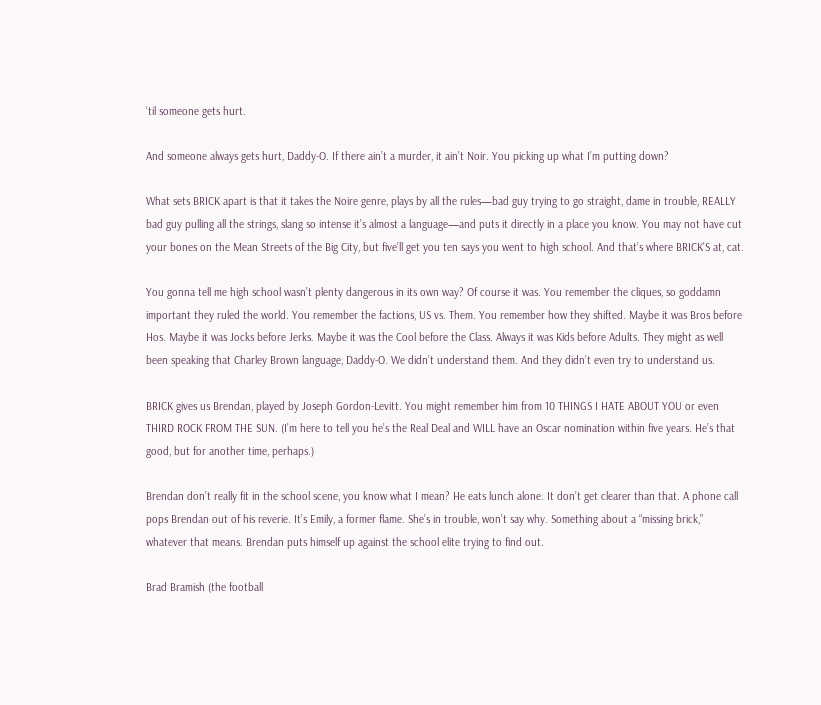‘til someone gets hurt.

And someone always gets hurt, Daddy-O. If there ain’t a murder, it ain’t Noir. You picking up what I’m putting down?

What sets BRICK apart is that it takes the Noire genre, plays by all the rules—bad guy trying to go straight, dame in trouble, REALLY bad guy pulling all the strings, slang so intense it’s almost a language—and puts it directly in a place you know. You may not have cut your bones on the Mean Streets of the Big City, but five’ll get you ten says you went to high school. And that’s where BRICK’S at, cat.

You gonna tell me high school wasn’t plenty dangerous in its own way? Of course it was. You remember the cliques, so goddamn important they ruled the world. You remember the factions, US vs. Them. You remember how they shifted. Maybe it was Bros before Hos. Maybe it was Jocks before Jerks. Maybe it was the Cool before the Class. Always it was Kids before Adults. They might as well been speaking that Charley Brown language, Daddy-O. We didn’t understand them. And they didn’t even try to understand us.

BRICK gives us Brendan, played by Joseph Gordon-Levitt. You might remember him from 10 THINGS I HATE ABOUT YOU or even THIRD ROCK FROM THE SUN. (I’m here to tell you he’s the Real Deal and WILL have an Oscar nomination within five years. He’s that good, but for another time, perhaps.)

Brendan don’t really fit in the school scene, you know what I mean? He eats lunch alone. It don’t get clearer than that. A phone call pops Brendan out of his reverie. It’s Emily, a former flame. She’s in trouble, won’t say why. Something about a “missing brick,” whatever that means. Brendan puts himself up against the school elite trying to find out.

Brad Bramish (the football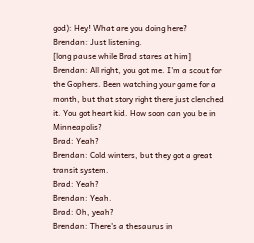god): Hey! What are you doing here?
Brendan: Just listening.
[long pause while Brad stares at him]
Brendan: All right, you got me. I'm a scout for the Gophers. Been watching your game for a month, but that story right there just clenched it. You got heart kid. How soon can you be in Minneapolis?
Brad: Yeah?
Brendan: Cold winters, but they got a great transit system.
Brad: Yeah?
Brendan: Yeah.
Brad: Oh, yeah?
Brendan: There's a thesaurus in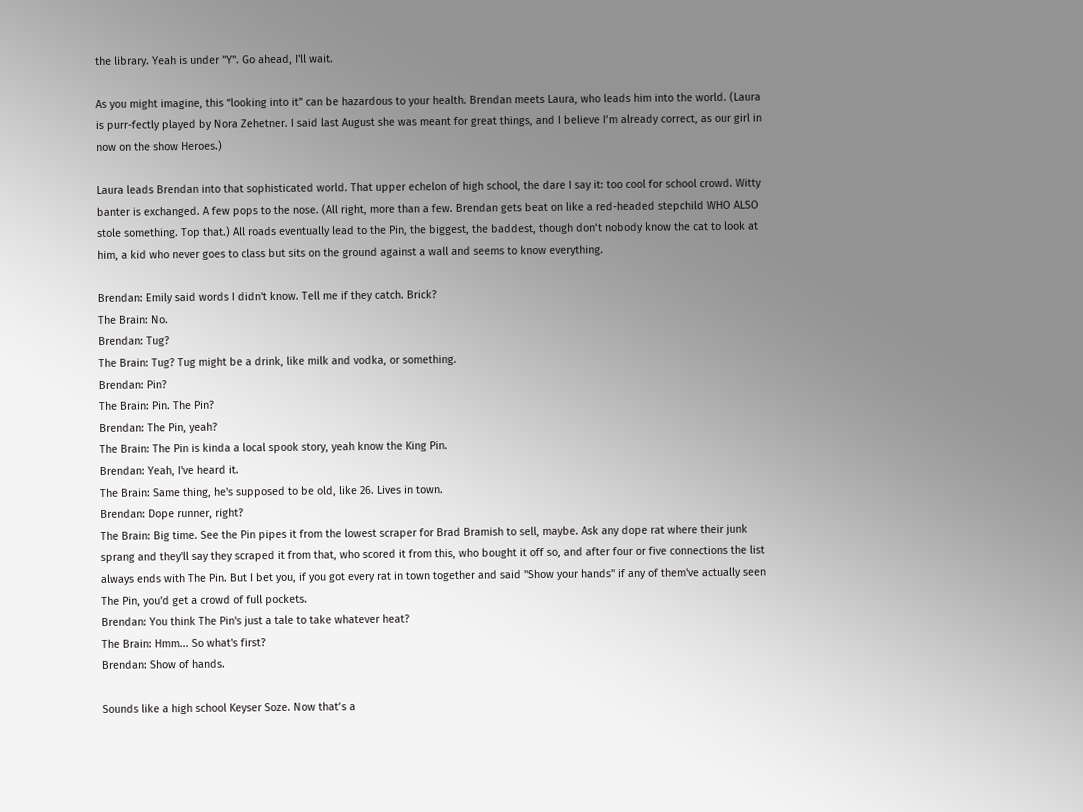the library. Yeah is under "Y". Go ahead, I'll wait.

As you might imagine, this “looking into it” can be hazardous to your health. Brendan meets Laura, who leads him into the world. (Laura is purr-fectly played by Nora Zehetner. I said last August she was meant for great things, and I believe I’m already correct, as our girl in now on the show Heroes.)

Laura leads Brendan into that sophisticated world. That upper echelon of high school, the dare I say it: too cool for school crowd. Witty banter is exchanged. A few pops to the nose. (All right, more than a few. Brendan gets beat on like a red-headed stepchild WHO ALSO stole something. Top that.) All roads eventually lead to the Pin, the biggest, the baddest, though don’t nobody know the cat to look at him, a kid who never goes to class but sits on the ground against a wall and seems to know everything.

Brendan: Emily said words I didn't know. Tell me if they catch. Brick?
The Brain: No.
Brendan: Tug?
The Brain: Tug? Tug might be a drink, like milk and vodka, or something.
Brendan: Pin?
The Brain: Pin. The Pin?
Brendan: The Pin, yeah?
The Brain: The Pin is kinda a local spook story, yeah know the King Pin.
Brendan: Yeah, I've heard it.
The Brain: Same thing, he's supposed to be old, like 26. Lives in town.
Brendan: Dope runner, right?
The Brain: Big time. See the Pin pipes it from the lowest scraper for Brad Bramish to sell, maybe. Ask any dope rat where their junk sprang and they'll say they scraped it from that, who scored it from this, who bought it off so, and after four or five connections the list always ends with The Pin. But I bet you, if you got every rat in town together and said "Show your hands" if any of them've actually seen The Pin, you'd get a crowd of full pockets.
Brendan: You think The Pin's just a tale to take whatever heat?
The Brain: Hmm... So what's first?
Brendan: Show of hands.

Sounds like a high school Keyser Soze. Now that’s a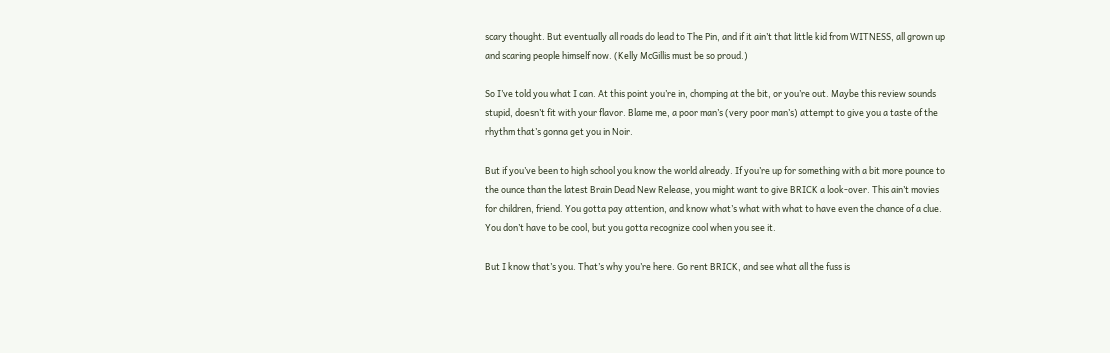scary thought. But eventually all roads do lead to The Pin, and if it ain’t that little kid from WITNESS, all grown up and scaring people himself now. (Kelly McGillis must be so proud.)

So I’ve told you what I can. At this point you’re in, chomping at the bit, or you’re out. Maybe this review sounds stupid, doesn’t fit with your flavor. Blame me, a poor man’s (very poor man’s) attempt to give you a taste of the rhythm that’s gonna get you in Noir.

But if you’ve been to high school you know the world already. If you’re up for something with a bit more pounce to the ounce than the latest Brain Dead New Release, you might want to give BRICK a look-over. This ain’t movies for children, friend. You gotta pay attention, and know what’s what with what to have even the chance of a clue. You don’t have to be cool, but you gotta recognize cool when you see it.

But I know that’s you. That’s why you’re here. Go rent BRICK, and see what all the fuss is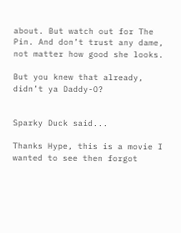about. But watch out for The Pin. And don’t trust any dame, not matter how good she looks.

But you knew that already, didn’t ya Daddy-O?


Sparky Duck said...

Thanks Hype, this is a movie I wanted to see then forgot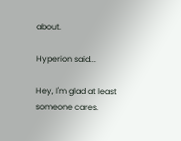about.

Hyperion said...

Hey, I'm glad at least someone cares.